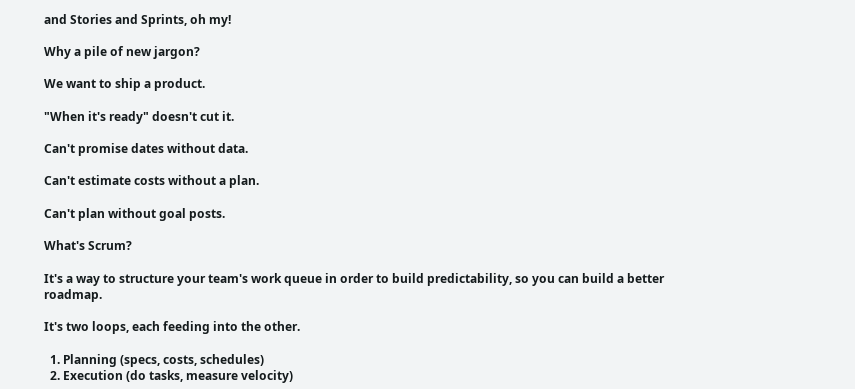and Stories and Sprints, oh my!

Why a pile of new jargon?

We want to ship a product.

"When it's ready" doesn't cut it.

Can't promise dates without data.

Can't estimate costs without a plan.

Can't plan without goal posts.

What's Scrum?

It's a way to structure your team's work queue in order to build predictability, so you can build a better roadmap.

It's two loops, each feeding into the other.

  1. Planning (specs, costs, schedules)
  2. Execution (do tasks, measure velocity)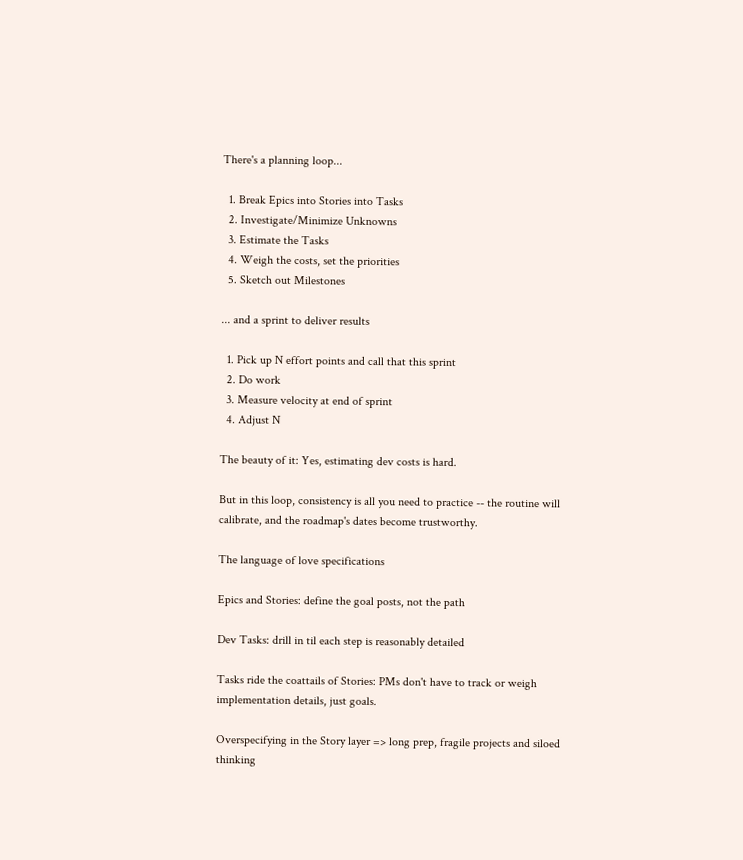There's a planning loop...

  1. Break Epics into Stories into Tasks
  2. Investigate/Minimize Unknowns
  3. Estimate the Tasks
  4. Weigh the costs, set the priorities
  5. Sketch out Milestones

... and a sprint to deliver results

  1. Pick up N effort points and call that this sprint
  2. Do work
  3. Measure velocity at end of sprint
  4. Adjust N

The beauty of it: Yes, estimating dev costs is hard.

But in this loop, consistency is all you need to practice -- the routine will calibrate, and the roadmap's dates become trustworthy.

The language of love specifications

Epics and Stories: define the goal posts, not the path

Dev Tasks: drill in til each step is reasonably detailed

Tasks ride the coattails of Stories: PMs don't have to track or weigh implementation details, just goals.

Overspecifying in the Story layer => long prep, fragile projects and siloed thinking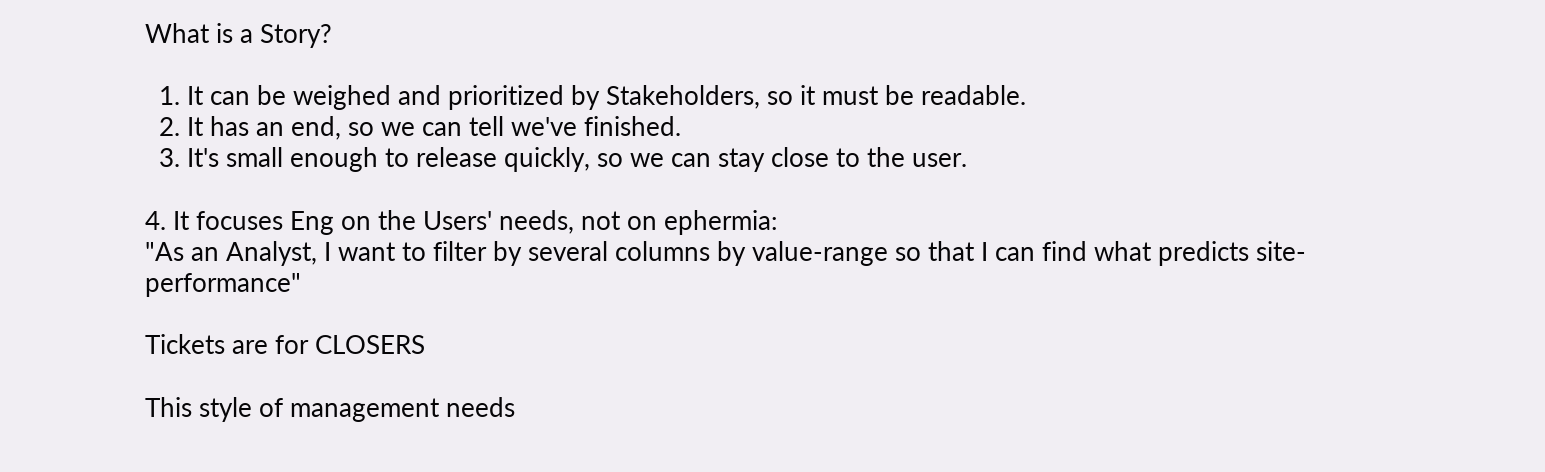What is a Story?

  1. It can be weighed and prioritized by Stakeholders, so it must be readable.
  2. It has an end, so we can tell we've finished.
  3. It's small enough to release quickly, so we can stay close to the user.

4. It focuses Eng on the Users' needs, not on ephermia:
"As an Analyst, I want to filter by several columns by value-range so that I can find what predicts site-performance"

Tickets are for CLOSERS

This style of management needs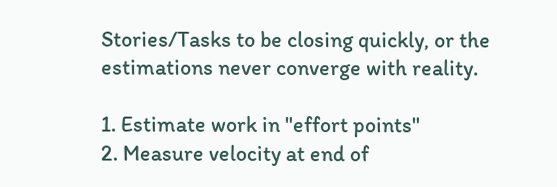Stories/Tasks to be closing quickly, or the estimations never converge with reality.

1. Estimate work in "effort points"
2. Measure velocity at end of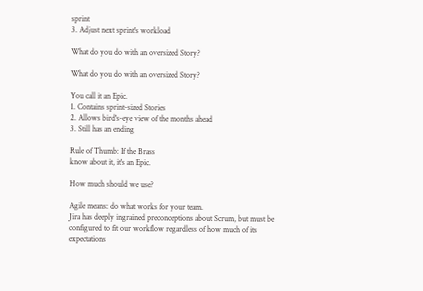sprint
3. Adjust next sprint's workload

What do you do with an oversized Story?

What do you do with an oversized Story?

You call it an Epic.
1. Contains sprint-sized Stories
2. Allows bird's-eye view of the months ahead
3. Still has an ending

Rule of Thumb: If the Brass
know about it, it's an Epic.

How much should we use?

Agile means: do what works for your team.
Jira has deeply ingrained preconceptions about Scrum, but must be configured to fit our workflow regardless of how much of its expectations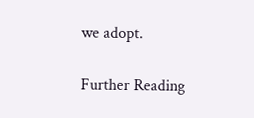we adopt.

Further Reading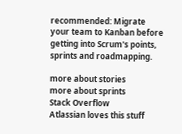recommended: Migrate your team to Kanban before getting into Scrum's points, sprints and roadmapping.

more about stories
more about sprints
Stack Overflow
Atlassian loves this stuff